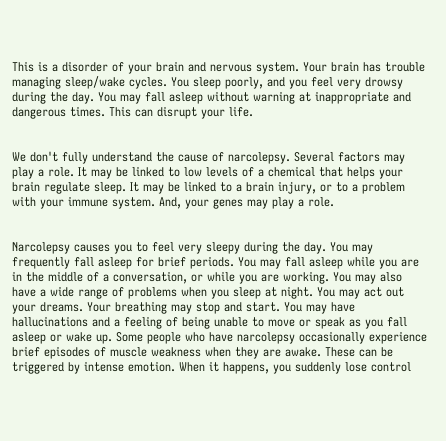This is a disorder of your brain and nervous system. Your brain has trouble managing sleep/wake cycles. You sleep poorly, and you feel very drowsy during the day. You may fall asleep without warning at inappropriate and dangerous times. This can disrupt your life.


We don't fully understand the cause of narcolepsy. Several factors may play a role. It may be linked to low levels of a chemical that helps your brain regulate sleep. It may be linked to a brain injury, or to a problem with your immune system. And, your genes may play a role.


Narcolepsy causes you to feel very sleepy during the day. You may frequently fall asleep for brief periods. You may fall asleep while you are in the middle of a conversation, or while you are working. You may also have a wide range of problems when you sleep at night. You may act out your dreams. Your breathing may stop and start. You may have hallucinations and a feeling of being unable to move or speak as you fall asleep or wake up. Some people who have narcolepsy occasionally experience brief episodes of muscle weakness when they are awake. These can be triggered by intense emotion. When it happens, you suddenly lose control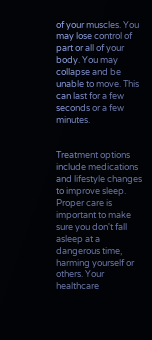of your muscles. You may lose control of part or all of your body. You may collapse and be unable to move. This can last for a few seconds or a few minutes.


Treatment options include medications and lifestyle changes to improve sleep. Proper care is important to make sure you don't fall asleep at a dangerous time, harming yourself or others. Your healthcare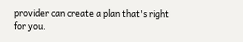provider can create a plan that's right for you.